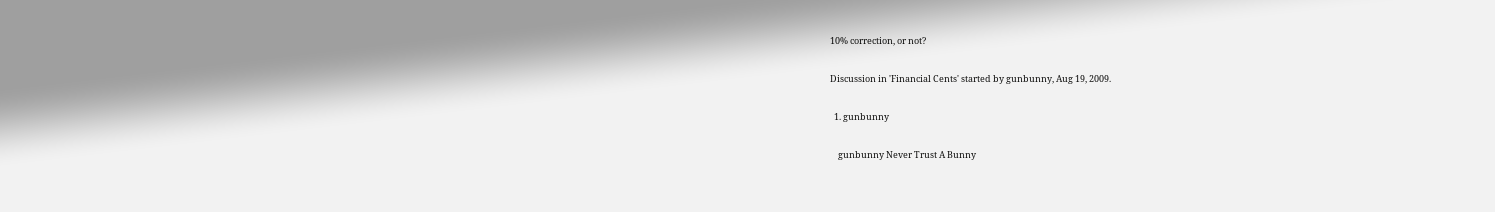10% correction, or not?

Discussion in 'Financial Cents' started by gunbunny, Aug 19, 2009.

  1. gunbunny

    gunbunny Never Trust A Bunny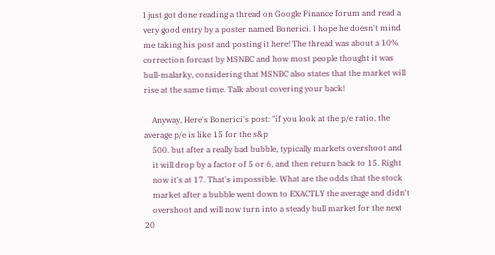I just got done reading a thread on Google Finance forum and read a very good entry by a poster named Bonerici. I hope he doesn't mind me taking his post and posting it here! The thread was about a 10% correction forcast by MSNBC and how most people thought it was bull-malarky, considering that MSNBC also states that the market will rise at the same time. Talk about covering your back!

    Anyway, Here's Bonerici's post: "if you look at the p/e ratio, the average p/e is like 15 for the s&p
    500. but after a really bad bubble, typically markets overshoot and
    it will drop by a factor of 5 or 6, and then return back to 15. Right
    now it's at 17. That's impossible. What are the odds that the stock
    market after a bubble went down to EXACTLY the average and didn't
    overshoot and will now turn into a steady bull market for the next 20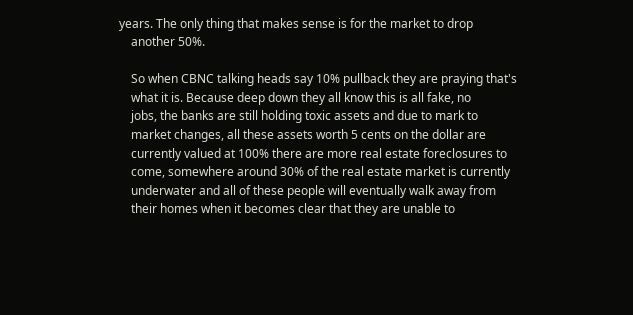years. The only thing that makes sense is for the market to drop
    another 50%.

    So when CBNC talking heads say 10% pullback they are praying that's
    what it is. Because deep down they all know this is all fake, no
    jobs, the banks are still holding toxic assets and due to mark to
    market changes, all these assets worth 5 cents on the dollar are
    currently valued at 100% there are more real estate foreclosures to
    come, somewhere around 30% of the real estate market is currently
    underwater and all of these people will eventually walk away from
    their homes when it becomes clear that they are unable to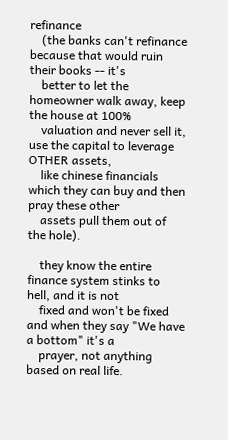refinance
    (the banks can't refinance because that would ruin their books -- it's
    better to let the homeowner walk away, keep the house at 100%
    valuation and never sell it, use the capital to leverage OTHER assets,
    like chinese financials which they can buy and then pray these other
    assets pull them out of the hole).

    they know the entire finance system stinks to hell, and it is not
    fixed and won't be fixed and when they say "We have a bottom" it's a
    prayer, not anything based on real life.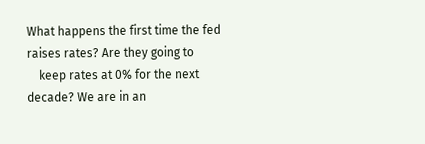What happens the first time the fed raises rates? Are they going to
    keep rates at 0% for the next decade? We are in an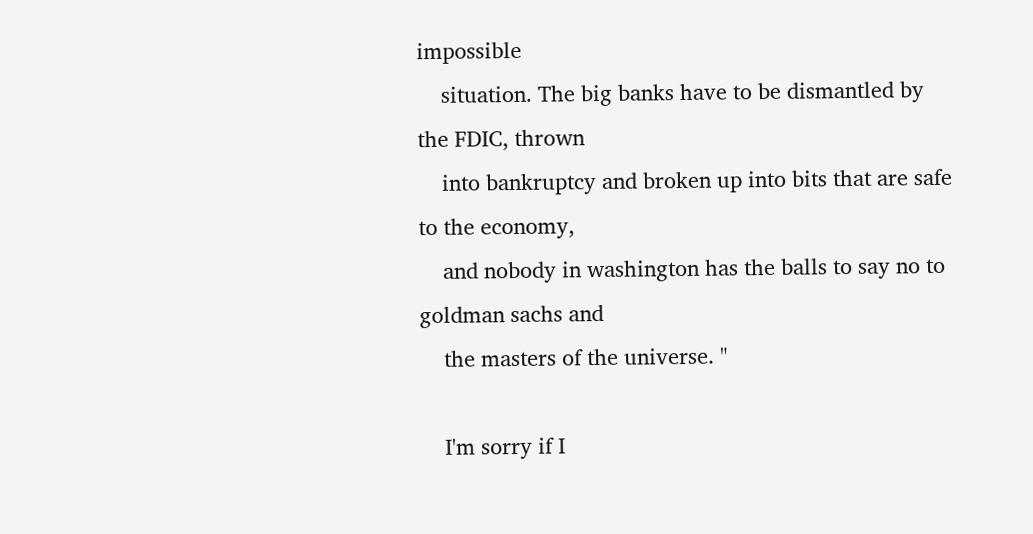impossible
    situation. The big banks have to be dismantled by the FDIC, thrown
    into bankruptcy and broken up into bits that are safe to the economy,
    and nobody in washington has the balls to say no to goldman sachs and
    the masters of the universe. "

    I'm sorry if I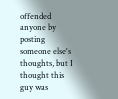offended anyone by posting someone else's thoughts, but I thought this guy was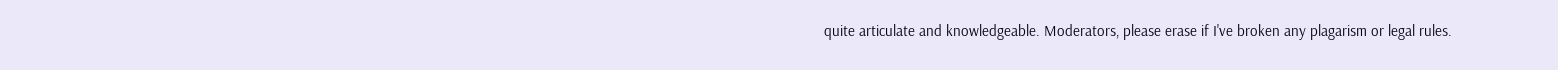quite articulate and knowledgeable. Moderators, please erase if I've broken any plagarism or legal rules.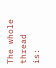The whole thread is: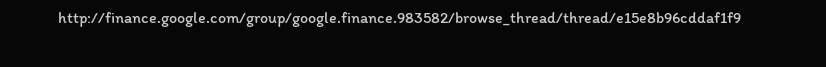http://finance.google.com/group/google.finance.983582/browse_thread/thread/e15e8b96cddaf1f9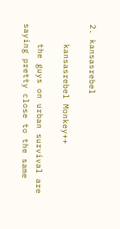2. kansasrebel

    kansasrebel Monkey++

    the guys on urban survival are saying pretty close to the same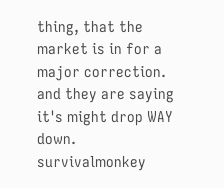thing, that the market is in for a major correction. and they are saying it's might drop WAY down.
survivalmonkey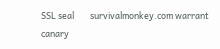SSL seal        survivalmonkey.com warrant canary